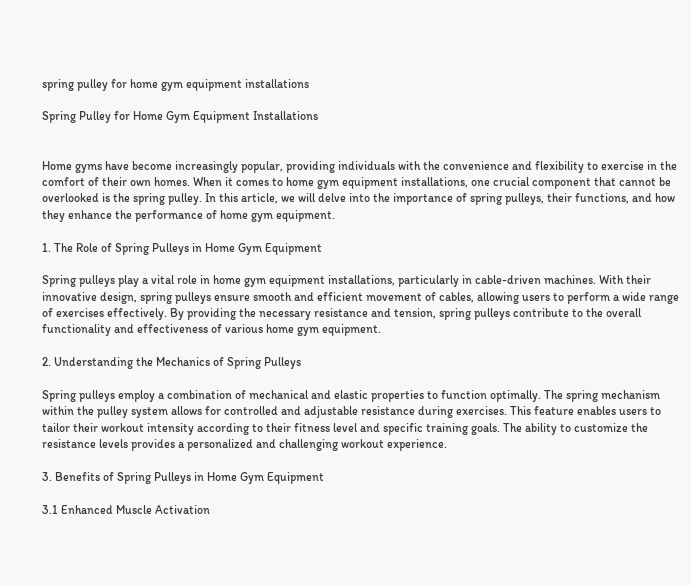spring pulley for home gym equipment installations

Spring Pulley for Home Gym Equipment Installations


Home gyms have become increasingly popular, providing individuals with the convenience and flexibility to exercise in the comfort of their own homes. When it comes to home gym equipment installations, one crucial component that cannot be overlooked is the spring pulley. In this article, we will delve into the importance of spring pulleys, their functions, and how they enhance the performance of home gym equipment.

1. The Role of Spring Pulleys in Home Gym Equipment

Spring pulleys play a vital role in home gym equipment installations, particularly in cable-driven machines. With their innovative design, spring pulleys ensure smooth and efficient movement of cables, allowing users to perform a wide range of exercises effectively. By providing the necessary resistance and tension, spring pulleys contribute to the overall functionality and effectiveness of various home gym equipment.

2. Understanding the Mechanics of Spring Pulleys

Spring pulleys employ a combination of mechanical and elastic properties to function optimally. The spring mechanism within the pulley system allows for controlled and adjustable resistance during exercises. This feature enables users to tailor their workout intensity according to their fitness level and specific training goals. The ability to customize the resistance levels provides a personalized and challenging workout experience.

3. Benefits of Spring Pulleys in Home Gym Equipment

3.1 Enhanced Muscle Activation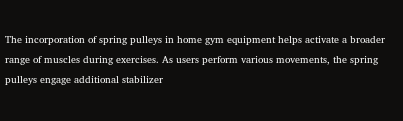The incorporation of spring pulleys in home gym equipment helps activate a broader range of muscles during exercises. As users perform various movements, the spring pulleys engage additional stabilizer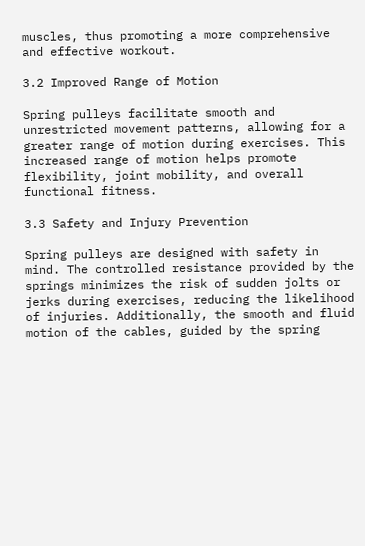muscles, thus promoting a more comprehensive and effective workout.

3.2 Improved Range of Motion

Spring pulleys facilitate smooth and unrestricted movement patterns, allowing for a greater range of motion during exercises. This increased range of motion helps promote flexibility, joint mobility, and overall functional fitness.

3.3 Safety and Injury Prevention

Spring pulleys are designed with safety in mind. The controlled resistance provided by the springs minimizes the risk of sudden jolts or jerks during exercises, reducing the likelihood of injuries. Additionally, the smooth and fluid motion of the cables, guided by the spring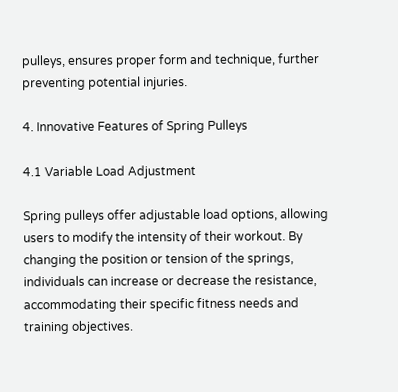pulleys, ensures proper form and technique, further preventing potential injuries.

4. Innovative Features of Spring Pulleys

4.1 Variable Load Adjustment

Spring pulleys offer adjustable load options, allowing users to modify the intensity of their workout. By changing the position or tension of the springs, individuals can increase or decrease the resistance, accommodating their specific fitness needs and training objectives.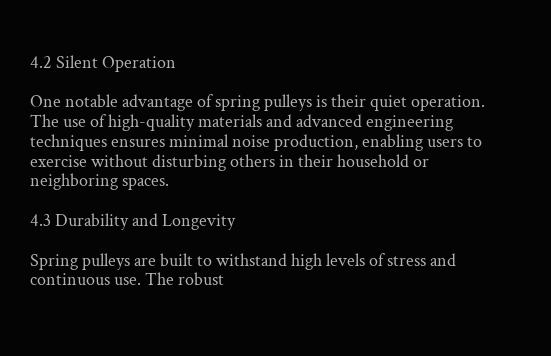4.2 Silent Operation

One notable advantage of spring pulleys is their quiet operation. The use of high-quality materials and advanced engineering techniques ensures minimal noise production, enabling users to exercise without disturbing others in their household or neighboring spaces.

4.3 Durability and Longevity

Spring pulleys are built to withstand high levels of stress and continuous use. The robust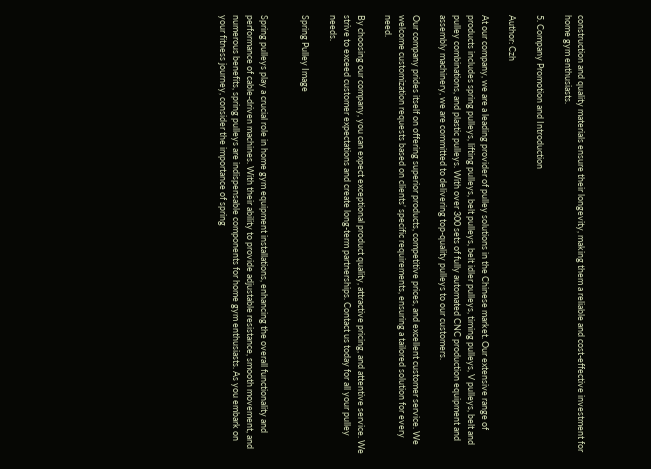construction and quality materials ensure their longevity, making them a reliable and cost-effective investment for home gym enthusiasts.

5. Company Promotion and Introduction

Author: Czh

At our company, we are a leading provider of pulley solutions in the Chinese market. Our extensive range of products includes spring pulleys, lifting pulleys, belt pulleys, belt idler pulleys, timing pulleys, V pulleys, belt and pulley combinations, and plastic pulleys. With over 300 sets of fully automated CNC production equipment and assembly machinery, we are committed to delivering top-quality pulleys to our customers.

Our company prides itself on offering superior products, competitive prices, and excellent customer service. We welcome customization requests based on clients’ specific requirements, ensuring a tailored solution for every need.

By choosing our company, you can expect exceptional product quality, attractive pricing, and attentive service. We strive to exceed customer expectations and create long-term partnerships. Contact us today for all your pulley needs.

Spring Pulley Image


Spring pulleys play a crucial role in home gym equipment installations, enhancing the overall functionality and performance of cable-driven machines. With their ability to provide adjustable resistance, smooth movement, and numerous benefits, spring pulleys are indispensable components for home gym enthusiasts. As you embark on your fitness journey, consider the importance of spring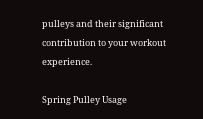pulleys and their significant contribution to your workout experience.

Spring Pulley Usage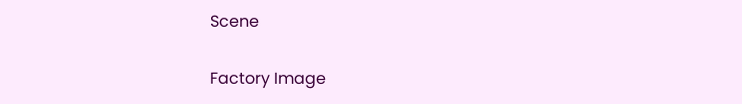Scene

Factory Image